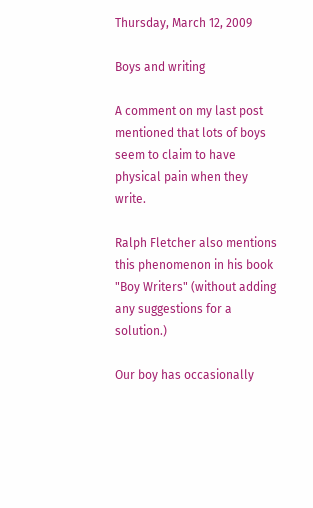Thursday, March 12, 2009

Boys and writing

A comment on my last post mentioned that lots of boys seem to claim to have physical pain when they write.

Ralph Fletcher also mentions this phenomenon in his book "Boy Writers" (without adding any suggestions for a solution.)

Our boy has occasionally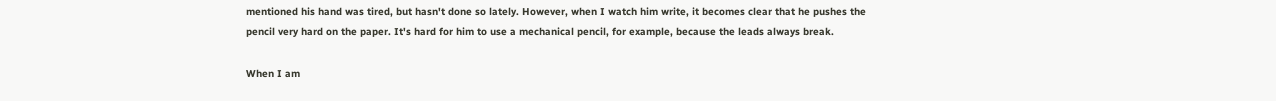mentioned his hand was tired, but hasn't done so lately. However, when I watch him write, it becomes clear that he pushes the pencil very hard on the paper. It's hard for him to use a mechanical pencil, for example, because the leads always break.

When I am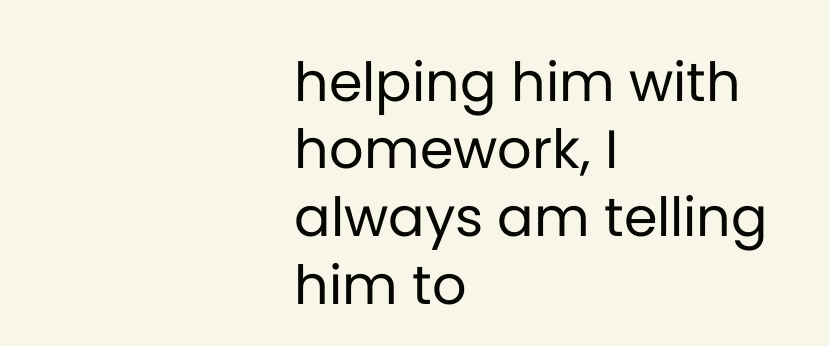helping him with homework, I always am telling him to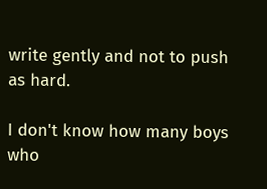write gently and not to push as hard.

I don't know how many boys who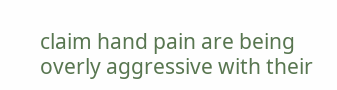claim hand pain are being overly aggressive with their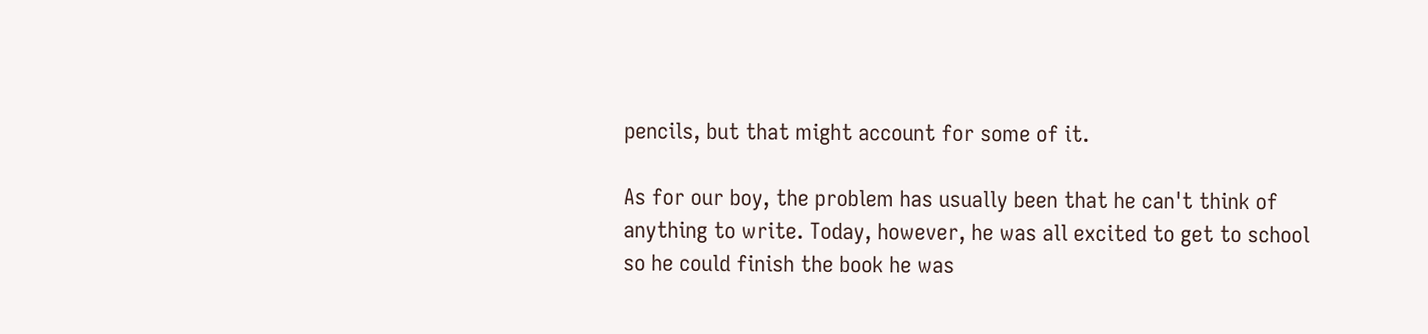pencils, but that might account for some of it.

As for our boy, the problem has usually been that he can't think of anything to write. Today, however, he was all excited to get to school so he could finish the book he was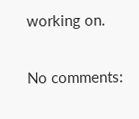working on.

No comments: